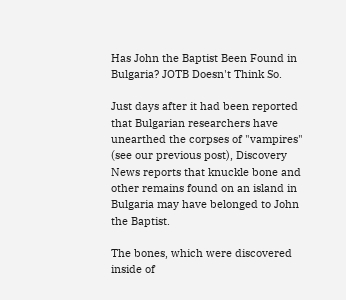Has John the Baptist Been Found in Bulgaria? JOTB Doesn't Think So.

Just days after it had been reported that Bulgarian researchers have unearthed the corpses of "vampires" (see our previous post), Discovery News reports that knuckle bone and other remains found on an island in Bulgaria may have belonged to John the Baptist.

The bones, which were discovered inside of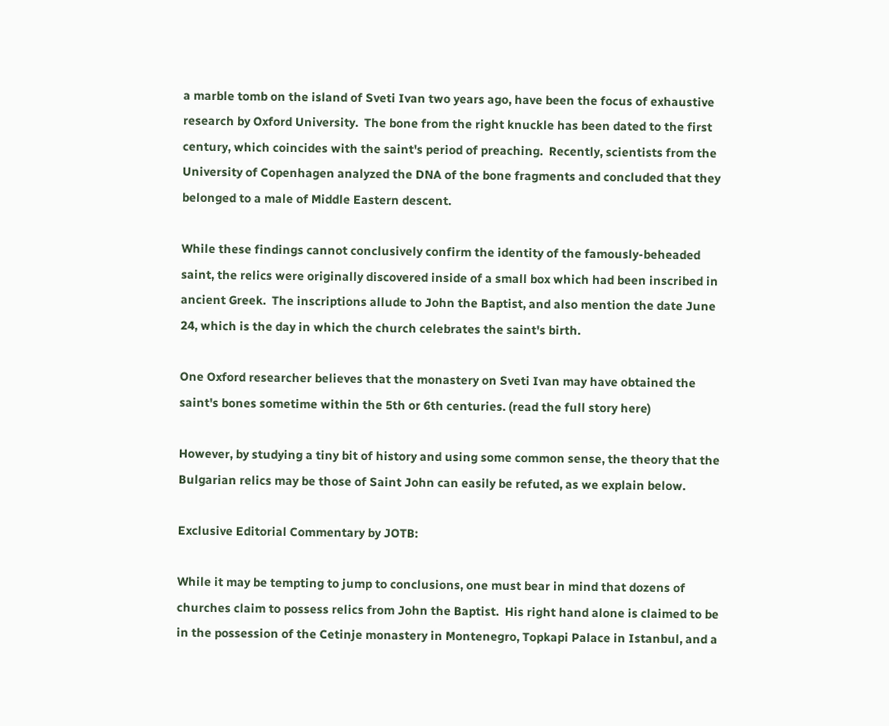a marble tomb on the island of Sveti Ivan two years ago, have been the focus of exhaustive research by Oxford University.  The bone from the right knuckle has been dated to the first century, which coincides with the saint's period of preaching.  Recently, scientists from the University of Copenhagen analyzed the DNA of the bone fragments and concluded that they belonged to a male of Middle Eastern descent.

While these findings cannot conclusively confirm the identity of the famously-beheaded saint, the relics were originally discovered inside of a small box which had been inscribed in ancient Greek.  The inscriptions allude to John the Baptist, and also mention the date June 24, which is the day in which the church celebrates the saint's birth.

One Oxford researcher believes that the monastery on Sveti Ivan may have obtained the saint's bones sometime within the 5th or 6th centuries. (read the full story here)

However, by studying a tiny bit of history and using some common sense, the theory that the Bulgarian relics may be those of Saint John can easily be refuted, as we explain below.

Exclusive Editorial Commentary by JOTB:

While it may be tempting to jump to conclusions, one must bear in mind that dozens of churches claim to possess relics from John the Baptist.  His right hand alone is claimed to be in the possession of the Cetinje monastery in Montenegro, Topkapi Palace in Istanbul, and a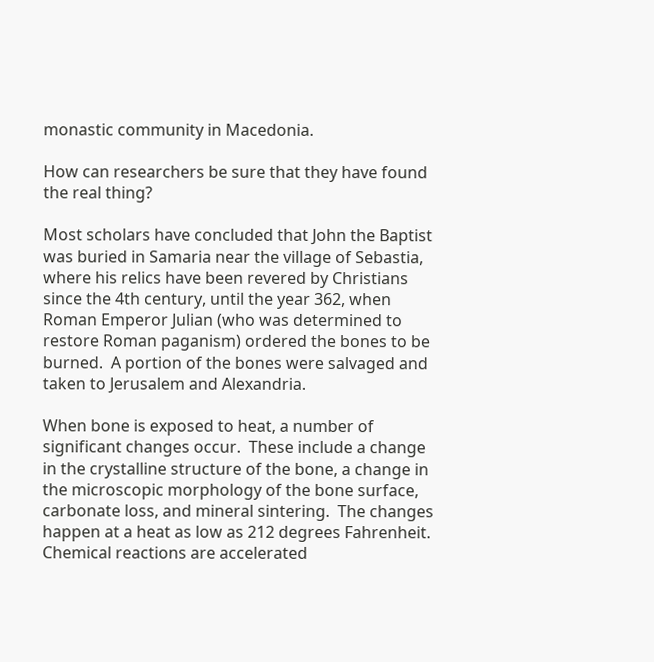monastic community in Macedonia.

How can researchers be sure that they have found the real thing?

Most scholars have concluded that John the Baptist was buried in Samaria near the village of Sebastia, where his relics have been revered by Christians since the 4th century, until the year 362, when Roman Emperor Julian (who was determined to restore Roman paganism) ordered the bones to be burned.  A portion of the bones were salvaged and taken to Jerusalem and Alexandria.

When bone is exposed to heat, a number of significant changes occur.  These include a change in the crystalline structure of the bone, a change in the microscopic morphology of the bone surface, carbonate loss, and mineral sintering.  The changes happen at a heat as low as 212 degrees Fahrenheit.  Chemical reactions are accelerated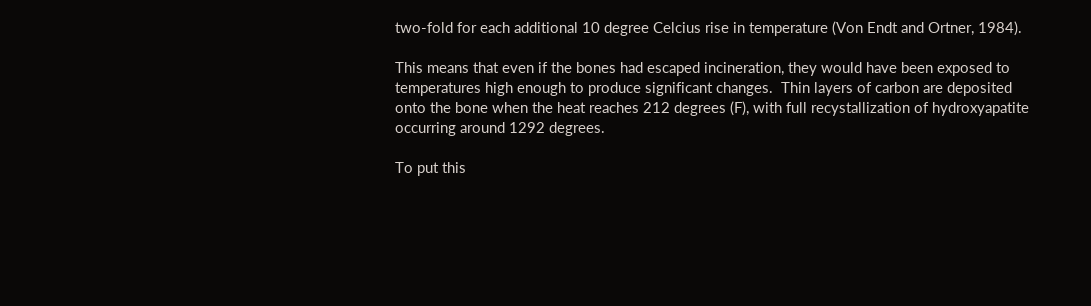two-fold for each additional 10 degree Celcius rise in temperature (Von Endt and Ortner, 1984).

This means that even if the bones had escaped incineration, they would have been exposed to temperatures high enough to produce significant changes.  Thin layers of carbon are deposited onto the bone when the heat reaches 212 degrees (F), with full recystallization of hydroxyapatite occurring around 1292 degrees.

To put this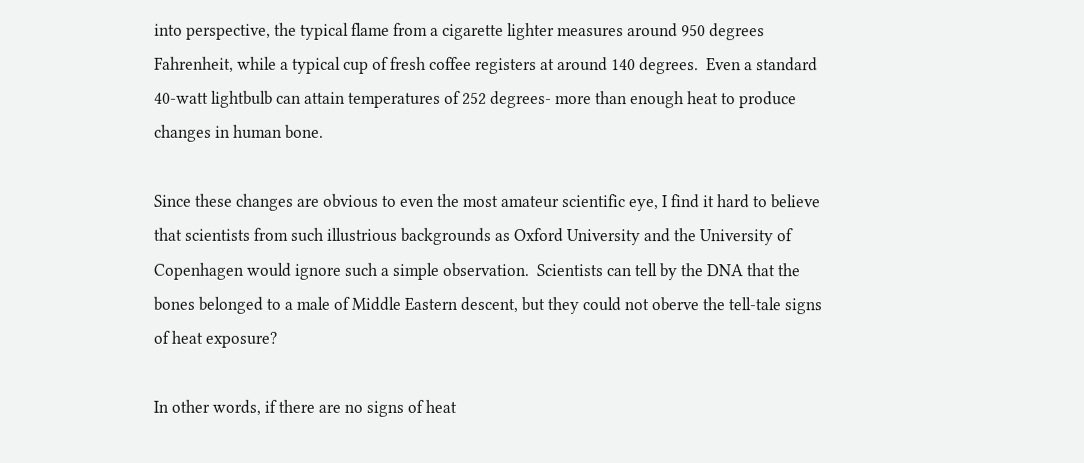into perspective, the typical flame from a cigarette lighter measures around 950 degrees Fahrenheit, while a typical cup of fresh coffee registers at around 140 degrees.  Even a standard 40-watt lightbulb can attain temperatures of 252 degrees- more than enough heat to produce changes in human bone.

Since these changes are obvious to even the most amateur scientific eye, I find it hard to believe that scientists from such illustrious backgrounds as Oxford University and the University of Copenhagen would ignore such a simple observation.  Scientists can tell by the DNA that the bones belonged to a male of Middle Eastern descent, but they could not oberve the tell-tale signs of heat exposure?

In other words, if there are no signs of heat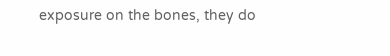exposure on the bones, they do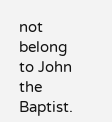not belong to John the Baptist.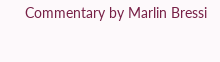Commentary by Marlin Bressi